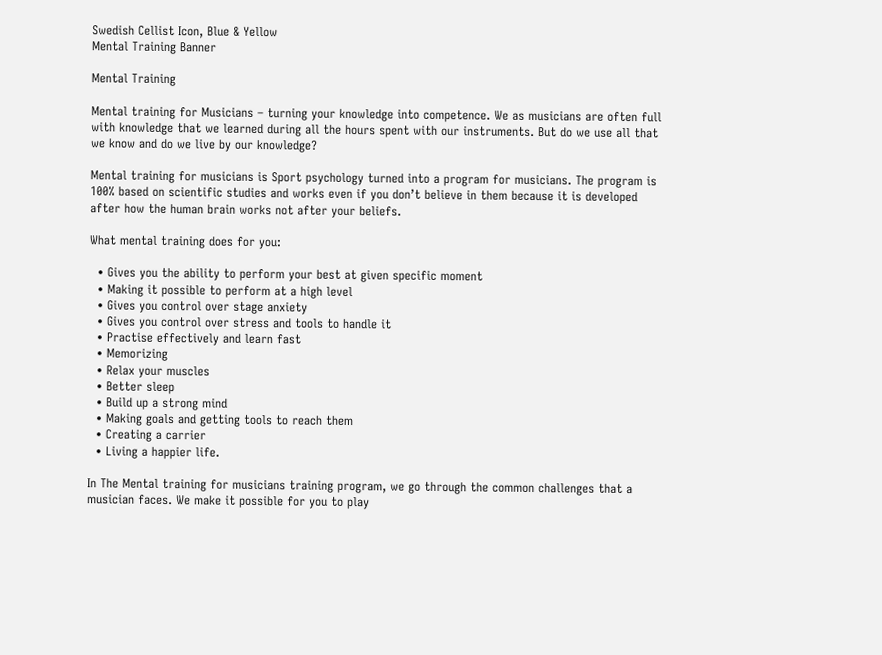Swedish Cellist Icon, Blue & Yellow
Mental Training Banner

Mental Training

Mental training for Musicians – turning your knowledge into competence. We as musicians are often full with knowledge that we learned during all the hours spent with our instruments. But do we use all that we know and do we live by our knowledge?

Mental training for musicians is Sport psychology turned into a program for musicians. The program is 100% based on scientific studies and works even if you don’t believe in them because it is developed after how the human brain works not after your beliefs.

What mental training does for you:

  • Gives you the ability to perform your best at given specific moment
  • Making it possible to perform at a high level
  • Gives you control over stage anxiety
  • Gives you control over stress and tools to handle it
  • Practise effectively and learn fast
  • Memorizing
  • Relax your muscles
  • Better sleep
  • Build up a strong mind
  • Making goals and getting tools to reach them
  • Creating a carrier
  • Living a happier life.

In The Mental training for musicians training program, we go through the common challenges that a musician faces. We make it possible for you to play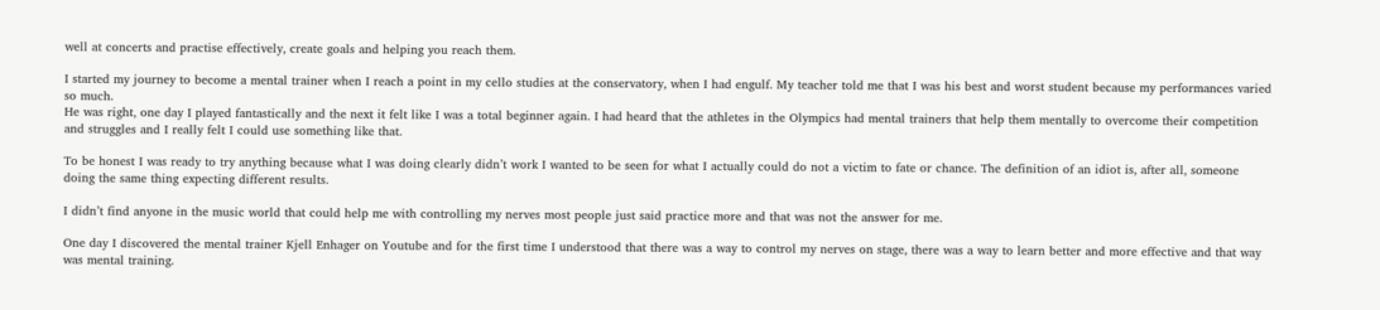well at concerts and practise effectively, create goals and helping you reach them.

I started my journey to become a mental trainer when I reach a point in my cello studies at the conservatory, when I had engulf. My teacher told me that I was his best and worst student because my performances varied so much.
He was right, one day I played fantastically and the next it felt like I was a total beginner again. I had heard that the athletes in the Olympics had mental trainers that help them mentally to overcome their competition and struggles and I really felt I could use something like that.

To be honest I was ready to try anything because what I was doing clearly didn’t work I wanted to be seen for what I actually could do not a victim to fate or chance. The definition of an idiot is, after all, someone doing the same thing expecting different results.

I didn’t find anyone in the music world that could help me with controlling my nerves most people just said practice more and that was not the answer for me.

One day I discovered the mental trainer Kjell Enhager on Youtube and for the first time I understood that there was a way to control my nerves on stage, there was a way to learn better and more effective and that way was mental training.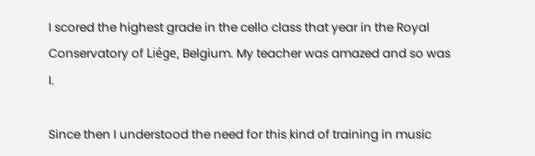I scored the highest grade in the cello class that year in the Royal Conservatory of Liége, Belgium. My teacher was amazed and so was I.

Since then I understood the need for this kind of training in music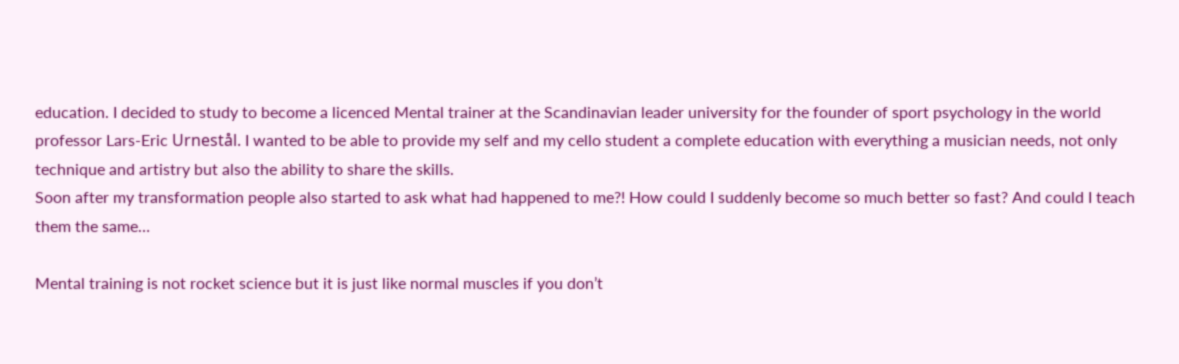education. I decided to study to become a licenced Mental trainer at the Scandinavian leader university for the founder of sport psychology in the world professor Lars-Eric Urnestål. I wanted to be able to provide my self and my cello student a complete education with everything a musician needs, not only technique and artistry but also the ability to share the skills.
Soon after my transformation people also started to ask what had happened to me?! How could I suddenly become so much better so fast? And could I teach them the same…

Mental training is not rocket science but it is just like normal muscles if you don’t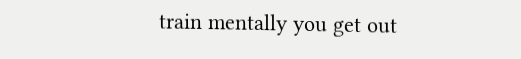train mentally you get out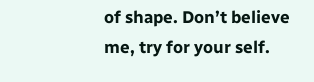of shape. Don’t believe me, try for your self.